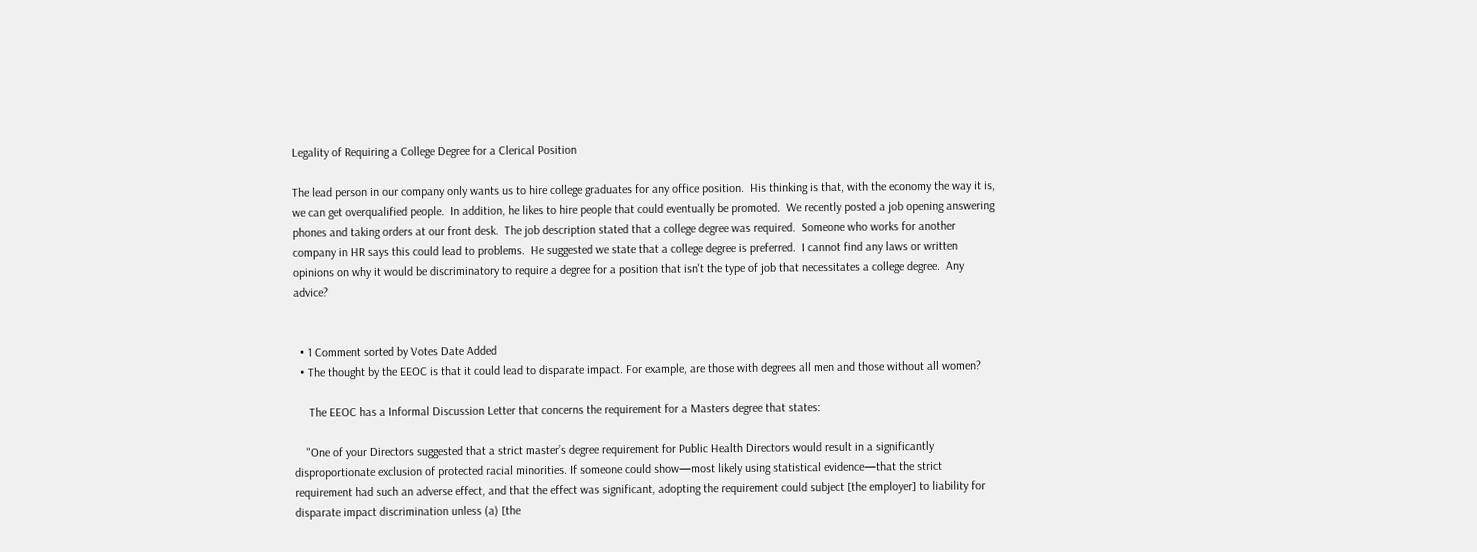Legality of Requiring a College Degree for a Clerical Position

The lead person in our company only wants us to hire college graduates for any office position.  His thinking is that, with the economy the way it is, we can get overqualified people.  In addition, he likes to hire people that could eventually be promoted.  We recently posted a job opening answering phones and taking orders at our front desk.  The job description stated that a college degree was required.  Someone who works for another company in HR says this could lead to problems.  He suggested we state that a college degree is preferred.  I cannot find any laws or written opinions on why it would be discriminatory to require a degree for a position that isn't the type of job that necessitates a college degree.  Any advice?


  • 1 Comment sorted by Votes Date Added
  • The thought by the EEOC is that it could lead to disparate impact. For example, are those with degrees all men and those without all women?

     The EEOC has a Informal Discussion Letter that concerns the requirement for a Masters degree that states:

    "One of your Directors suggested that a strict master’s degree requirement for Public Health Directors would result in a significantly disproportionate exclusion of protected racial minorities. If someone could show—most likely using statistical evidence—that the strict requirement had such an adverse effect, and that the effect was significant, adopting the requirement could subject [the employer] to liability for disparate impact discrimination unless (a) [the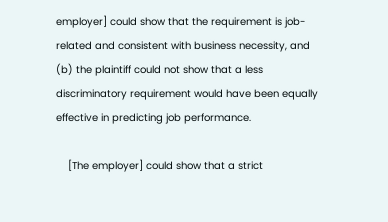employer] could show that the requirement is job-related and consistent with business necessity, and (b) the plaintiff could not show that a less discriminatory requirement would have been equally effective in predicting job performance.

    [The employer] could show that a strict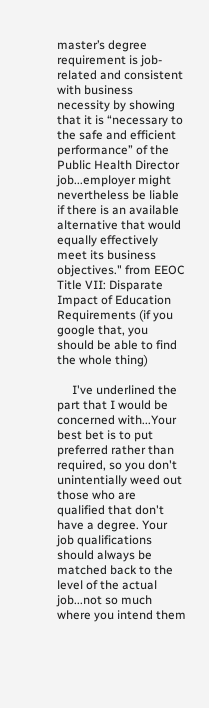master’s degree requirement is job-related and consistent with business necessity by showing that it is “necessary to the safe and efficient performance” of the Public Health Director job...employer might nevertheless be liable if there is an available alternative that would equally effectively meet its business objectives." from EEOC Title VII: Disparate Impact of Education Requirements (if you google that, you should be able to find the whole thing)

     I've underlined the part that I would be concerned with...Your best bet is to put preferred rather than required, so you don't unintentially weed out those who are qualified that don't have a degree. Your job qualifications should always be matched back to the level of the actual job...not so much where you intend them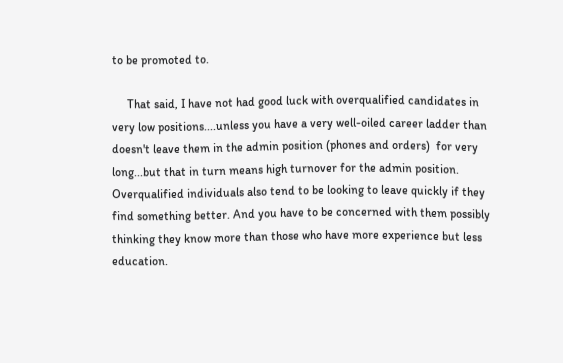to be promoted to.

     That said, I have not had good luck with overqualified candidates in very low positions....unless you have a very well-oiled career ladder than doesn't leave them in the admin position (phones and orders)  for very long...but that in turn means high turnover for the admin position.   Overqualified individuals also tend to be looking to leave quickly if they find something better. And you have to be concerned with them possibly thinking they know more than those who have more experience but less education.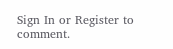Sign In or Register to comment.